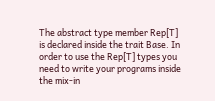The abstract type member Rep[T] is declared inside the trait Base. In order to use the Rep[T] types you need to write your programs inside the mix-in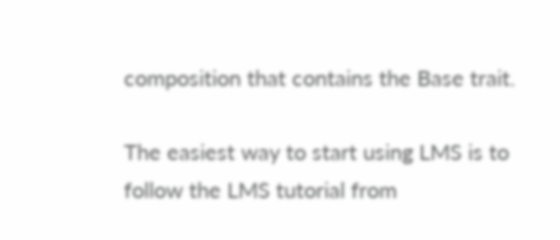composition that contains the Base trait.

The easiest way to start using LMS is to follow the LMS tutorial from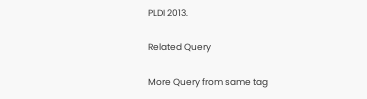PLDI 2013.

Related Query

More Query from same tag